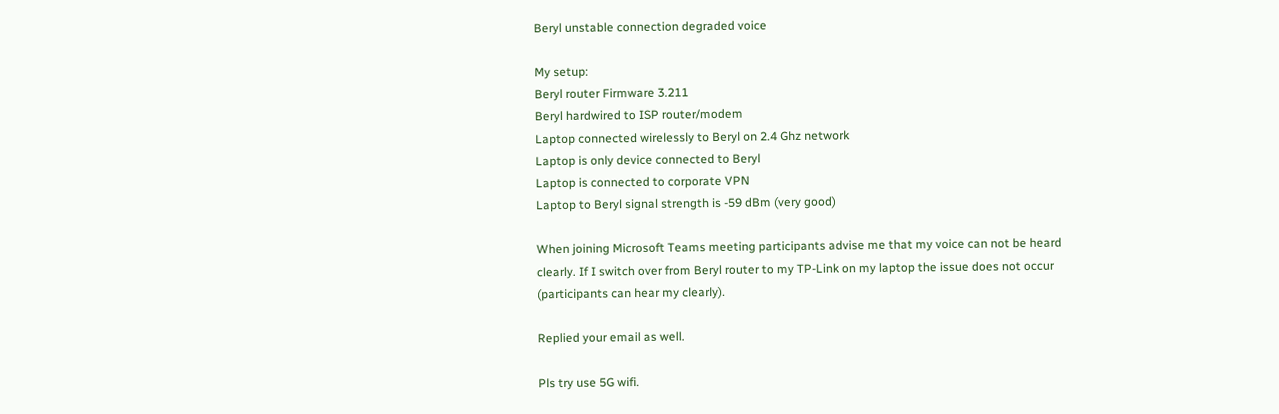Beryl unstable connection degraded voice

My setup:
Beryl router Firmware 3.211
Beryl hardwired to ISP router/modem
Laptop connected wirelessly to Beryl on 2.4 Ghz network
Laptop is only device connected to Beryl
Laptop is connected to corporate VPN
Laptop to Beryl signal strength is -59 dBm (very good)

When joining Microsoft Teams meeting participants advise me that my voice can not be heard clearly. If I switch over from Beryl router to my TP-Link on my laptop the issue does not occur (participants can hear my clearly).

Replied your email as well.

Pls try use 5G wifi.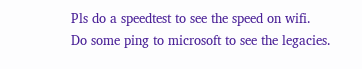Pls do a speedtest to see the speed on wifi.
Do some ping to microsoft to see the legacies.